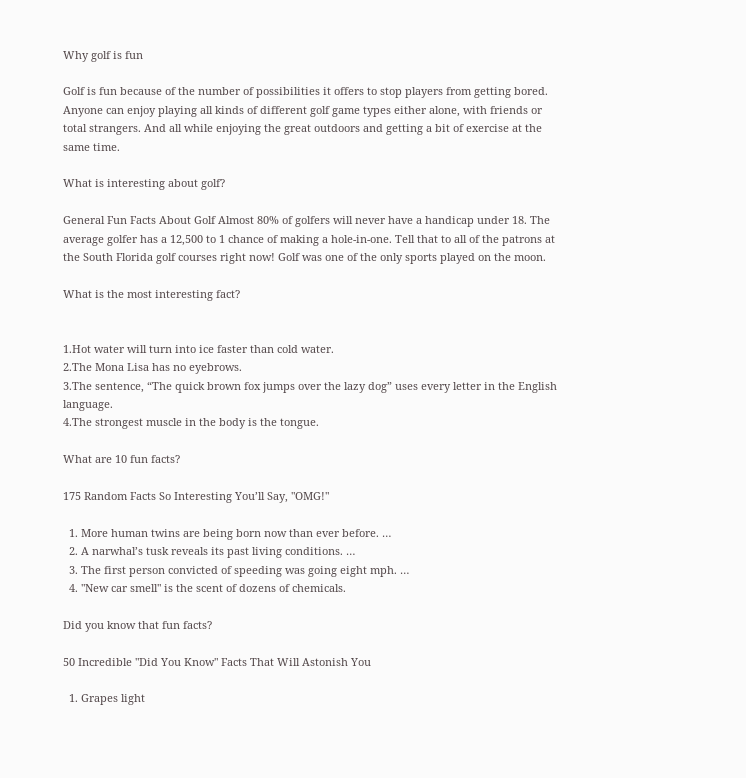Why golf is fun

Golf is fun because of the number of possibilities it offers to stop players from getting bored. Anyone can enjoy playing all kinds of different golf game types either alone, with friends or total strangers. And all while enjoying the great outdoors and getting a bit of exercise at the same time.

What is interesting about golf?

General Fun Facts About Golf Almost 80% of golfers will never have a handicap under 18. The average golfer has a 12,500 to 1 chance of making a hole-in-one. Tell that to all of the patrons at the South Florida golf courses right now! Golf was one of the only sports played on the moon.

What is the most interesting fact?


1.Hot water will turn into ice faster than cold water.
2.The Mona Lisa has no eyebrows.
3.The sentence, “The quick brown fox jumps over the lazy dog” uses every letter in the English language.
4.The strongest muscle in the body is the tongue.

What are 10 fun facts?

175 Random Facts So Interesting You’ll Say, "OMG!"

  1. More human twins are being born now than ever before. …
  2. A narwhal’s tusk reveals its past living conditions. …
  3. The first person convicted of speeding was going eight mph. …
  4. "New car smell" is the scent of dozens of chemicals.

Did you know that fun facts?

50 Incredible "Did You Know" Facts That Will Astonish You

  1. Grapes light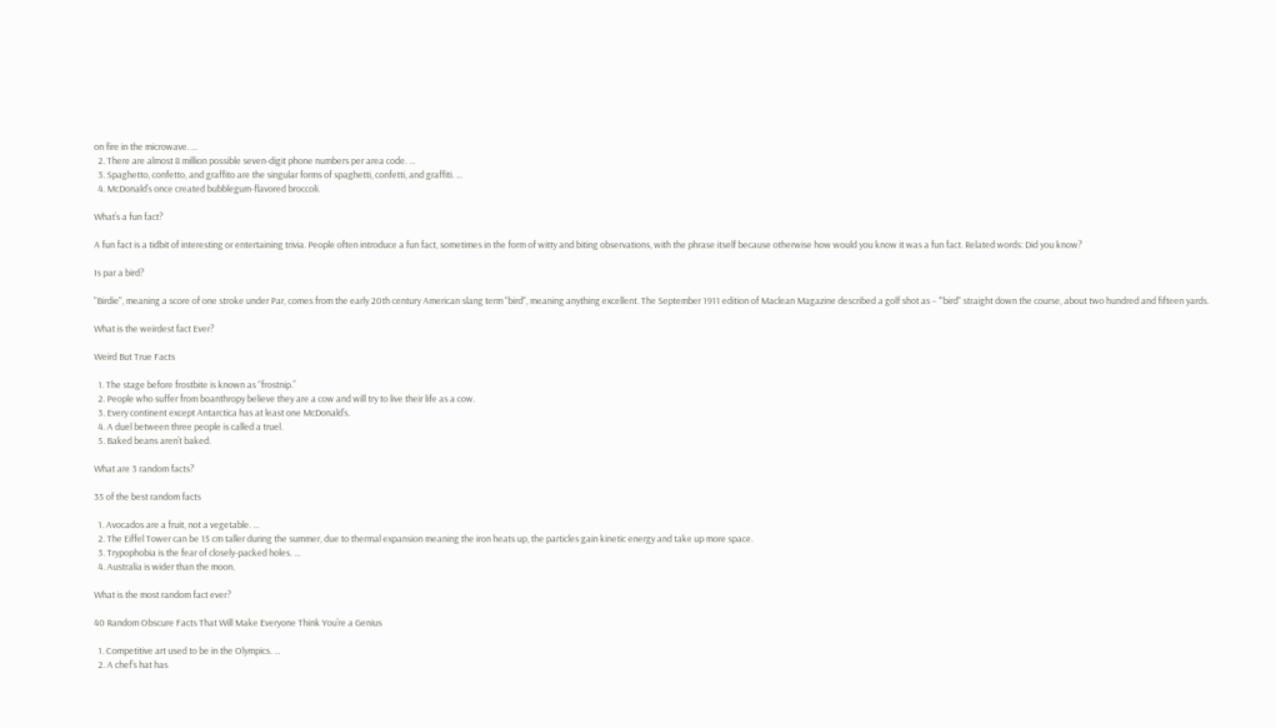on fire in the microwave. …
  2. There are almost 8 million possible seven-digit phone numbers per area code. …
  3. Spaghetto, confetto, and graffito are the singular forms of spaghetti, confetti, and graffiti. …
  4. McDonald’s once created bubblegum-flavored broccoli.

What’s a fun fact?

A fun fact is a tidbit of interesting or entertaining trivia. People often introduce a fun fact, sometimes in the form of witty and biting observations, with the phrase itself because otherwise how would you know it was a fun fact. Related words: Did you know?

Is par a bird?

"Birdie", meaning a score of one stroke under Par, comes from the early 20th century American slang term "bird", meaning anything excellent. The September 1911 edition of Maclean Magazine described a golf shot as – ‘"bird" straight down the course, about two hundred and fifteen yards.

What is the weirdest fact Ever?

Weird But True Facts

  1. The stage before frostbite is known as “frostnip.”
  2. People who suffer from boanthropy believe they are a cow and will try to live their life as a cow.
  3. Every continent except Antarctica has at least one McDonald’s.
  4. A duel between three people is called a truel.
  5. Baked beans aren’t baked.

What are 3 random facts?

35 of the best random facts

  1. Avocados are a fruit, not a vegetable. …
  2. The Eiffel Tower can be 15 cm taller during the summer, due to thermal expansion meaning the iron heats up, the particles gain kinetic energy and take up more space.
  3. Trypophobia is the fear of closely-packed holes. …
  4. Australia is wider than the moon.

What is the most random fact ever?

40 Random Obscure Facts That Will Make Everyone Think You’re a Genius

  1. Competitive art used to be in the Olympics. …
  2. A chef’s hat has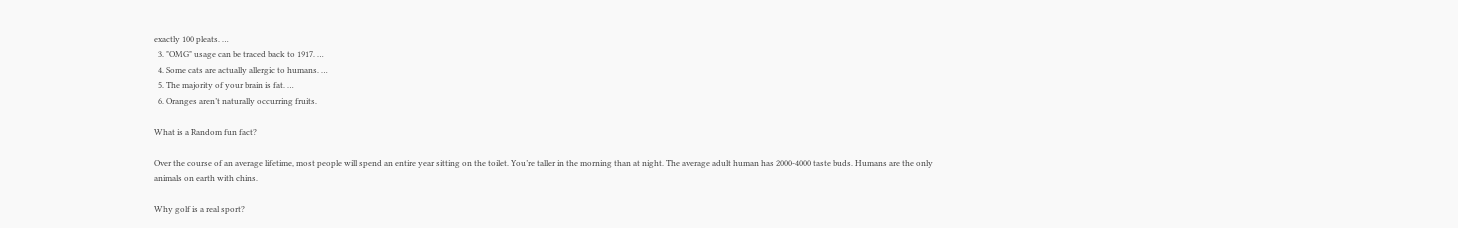exactly 100 pleats. …
  3. "OMG" usage can be traced back to 1917. …
  4. Some cats are actually allergic to humans. …
  5. The majority of your brain is fat. …
  6. Oranges aren’t naturally occurring fruits.

What is a Random fun fact?

Over the course of an average lifetime, most people will spend an entire year sitting on the toilet. You’re taller in the morning than at night. The average adult human has 2000-4000 taste buds. Humans are the only animals on earth with chins.

Why golf is a real sport?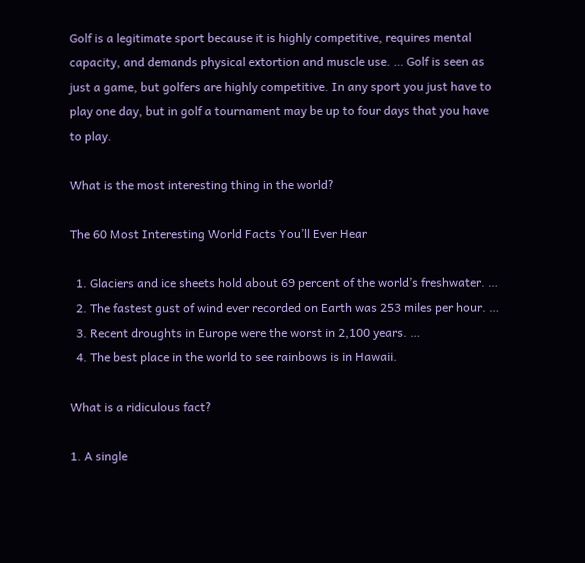Golf is a legitimate sport because it is highly competitive, requires mental capacity, and demands physical extortion and muscle use. … Golf is seen as just a game, but golfers are highly competitive. In any sport you just have to play one day, but in golf a tournament may be up to four days that you have to play.

What is the most interesting thing in the world?

The 60 Most Interesting World Facts You’ll Ever Hear

  1. Glaciers and ice sheets hold about 69 percent of the world’s freshwater. …
  2. The fastest gust of wind ever recorded on Earth was 253 miles per hour. …
  3. Recent droughts in Europe were the worst in 2,100 years. …
  4. The best place in the world to see rainbows is in Hawaii.

What is a ridiculous fact?

1. A single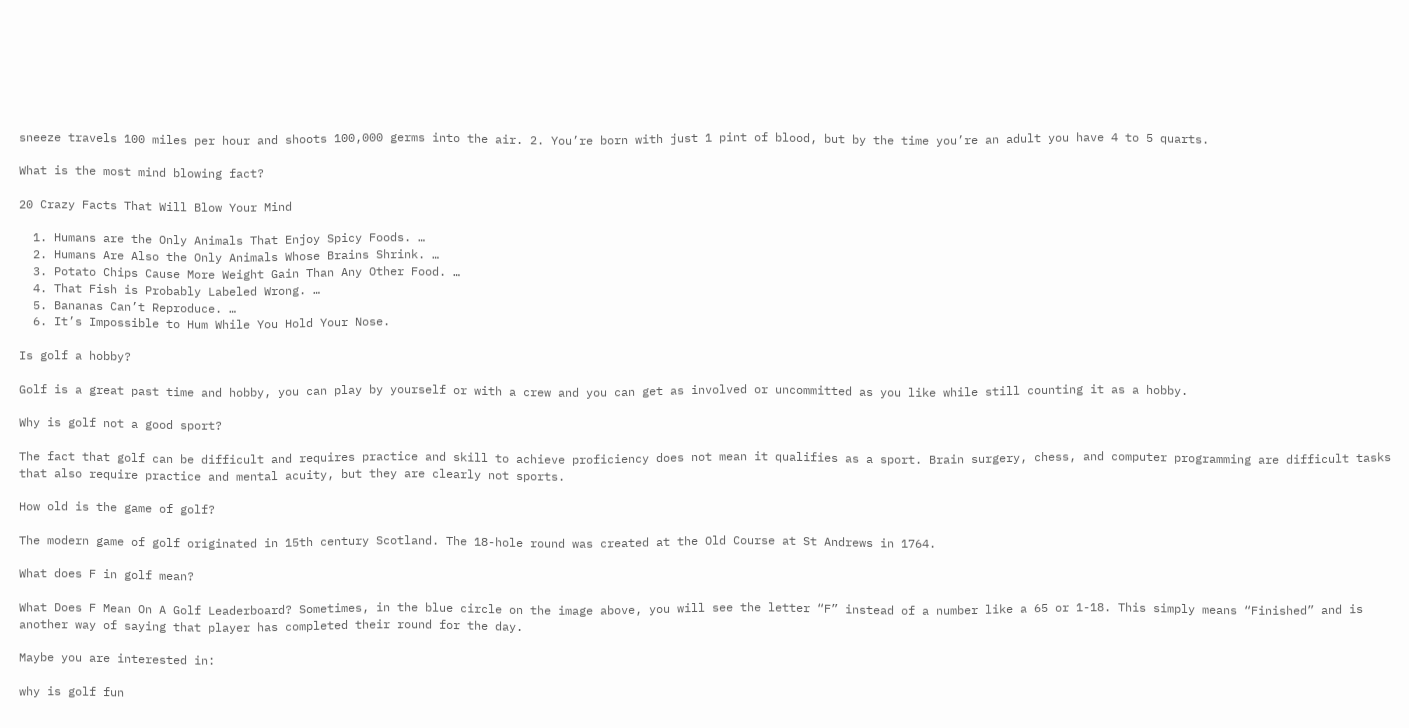sneeze travels 100 miles per hour and shoots 100,000 germs into the air. 2. You’re born with just 1 pint of blood, but by the time you’re an adult you have 4 to 5 quarts.

What is the most mind blowing fact?

20 Crazy Facts That Will Blow Your Mind

  1. Humans are the Only Animals That Enjoy Spicy Foods. …
  2. Humans Are Also the Only Animals Whose Brains Shrink. …
  3. Potato Chips Cause More Weight Gain Than Any Other Food. …
  4. That Fish is Probably Labeled Wrong. …
  5. Bananas Can’t Reproduce. …
  6. It’s Impossible to Hum While You Hold Your Nose.

Is golf a hobby?

Golf is a great past time and hobby, you can play by yourself or with a crew and you can get as involved or uncommitted as you like while still counting it as a hobby.

Why is golf not a good sport?

The fact that golf can be difficult and requires practice and skill to achieve proficiency does not mean it qualifies as a sport. Brain surgery, chess, and computer programming are difficult tasks that also require practice and mental acuity, but they are clearly not sports.

How old is the game of golf?

The modern game of golf originated in 15th century Scotland. The 18-hole round was created at the Old Course at St Andrews in 1764.

What does F in golf mean?

What Does F Mean On A Golf Leaderboard? Sometimes, in the blue circle on the image above, you will see the letter “F” instead of a number like a 65 or 1-18. This simply means “Finished” and is another way of saying that player has completed their round for the day.

Maybe you are interested in:

why is golf fun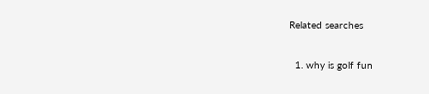Related searches

  1. why is golf fun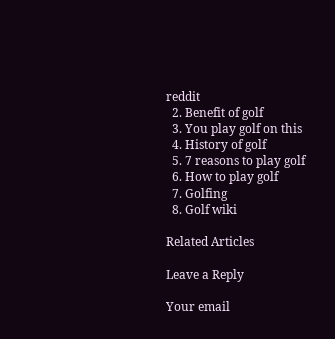reddit
  2. Benefit of golf
  3. You play golf on this
  4. History of golf
  5. 7 reasons to play golf
  6. How to play golf
  7. Golfing
  8. Golf wiki

Related Articles

Leave a Reply

Your email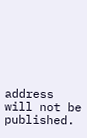address will not be published.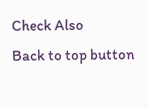Check Also
Back to top button